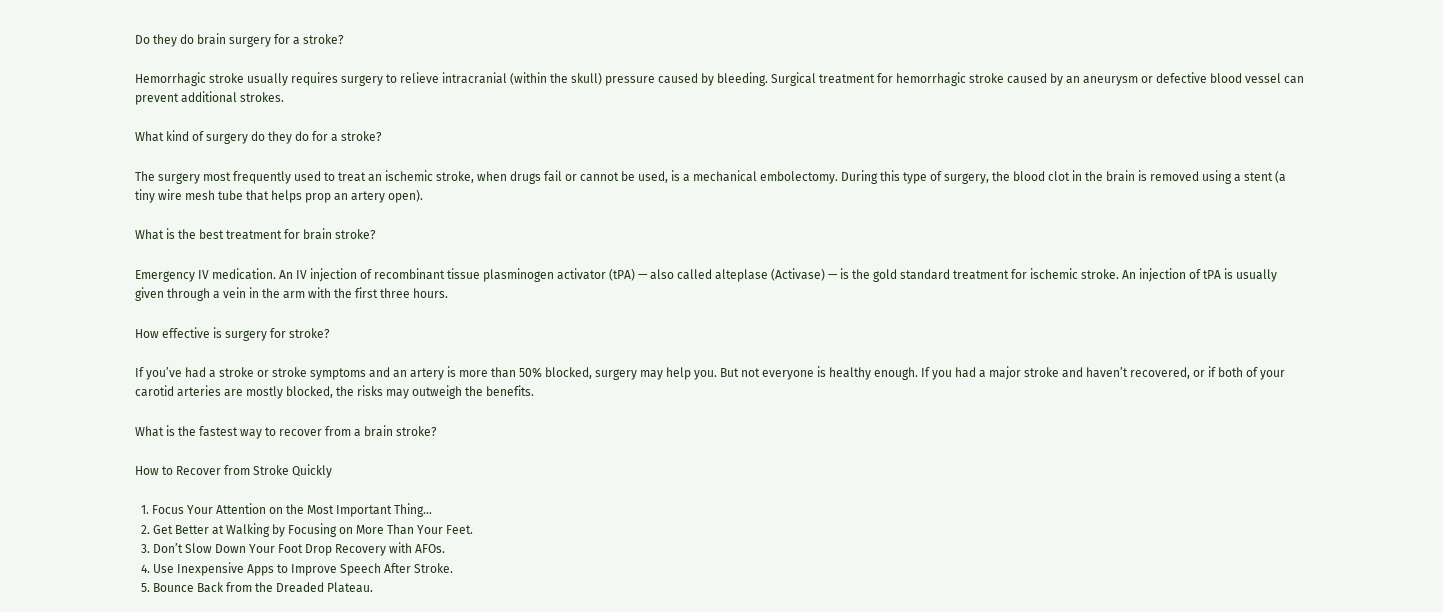Do they do brain surgery for a stroke?

Hemorrhagic stroke usually requires surgery to relieve intracranial (within the skull) pressure caused by bleeding. Surgical treatment for hemorrhagic stroke caused by an aneurysm or defective blood vessel can prevent additional strokes.

What kind of surgery do they do for a stroke?

The surgery most frequently used to treat an ischemic stroke, when drugs fail or cannot be used, is a mechanical embolectomy. During this type of surgery, the blood clot in the brain is removed using a stent (a tiny wire mesh tube that helps prop an artery open).

What is the best treatment for brain stroke?

Emergency IV medication. An IV injection of recombinant tissue plasminogen activator (tPA) — also called alteplase (Activase) — is the gold standard treatment for ischemic stroke. An injection of tPA is usually given through a vein in the arm with the first three hours.

How effective is surgery for stroke?

If you’ve had a stroke or stroke symptoms and an artery is more than 50% blocked, surgery may help you. But not everyone is healthy enough. If you had a major stroke and haven’t recovered, or if both of your carotid arteries are mostly blocked, the risks may outweigh the benefits.

What is the fastest way to recover from a brain stroke?

How to Recover from Stroke Quickly

  1. Focus Your Attention on the Most Important Thing…
  2. Get Better at Walking by Focusing on More Than Your Feet.
  3. Don’t Slow Down Your Foot Drop Recovery with AFOs.
  4. Use Inexpensive Apps to Improve Speech After Stroke.
  5. Bounce Back from the Dreaded Plateau.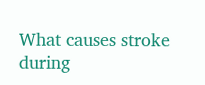What causes stroke during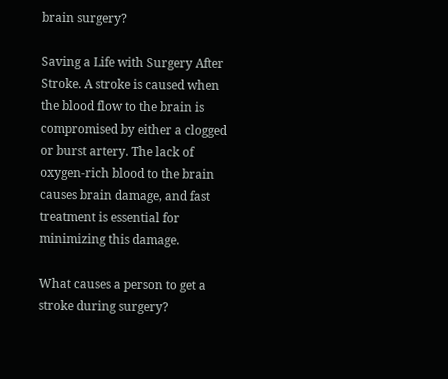brain surgery?

Saving a Life with Surgery After Stroke. A stroke is caused when the blood flow to the brain is compromised by either a clogged or burst artery. The lack of oxygen-rich blood to the brain causes brain damage, and fast treatment is essential for minimizing this damage.

What causes a person to get a stroke during surgery?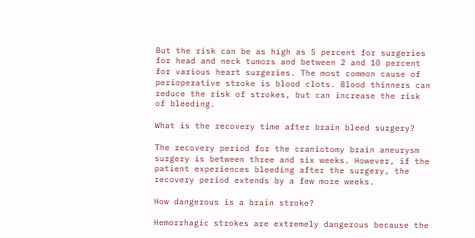But the risk can be as high as 5 percent for surgeries for head and neck tumors and between 2 and 10 percent for various heart surgeries. The most common cause of perioperative stroke is blood clots. Blood thinners can reduce the risk of strokes, but can increase the risk of bleeding.

What is the recovery time after brain bleed surgery?

The recovery period for the craniotomy brain aneurysm surgery is between three and six weeks. However, if the patient experiences bleeding after the surgery, the recovery period extends by a few more weeks.

How dangerous is a brain stroke?

Hemorrhagic strokes are extremely dangerous because the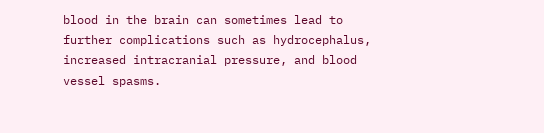blood in the brain can sometimes lead to further complications such as hydrocephalus, increased intracranial pressure, and blood vessel spasms.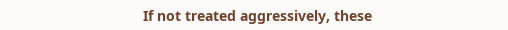If not treated aggressively, these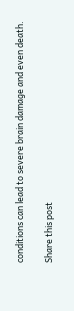conditions can lead to severe brain damage and even death.

Share this post